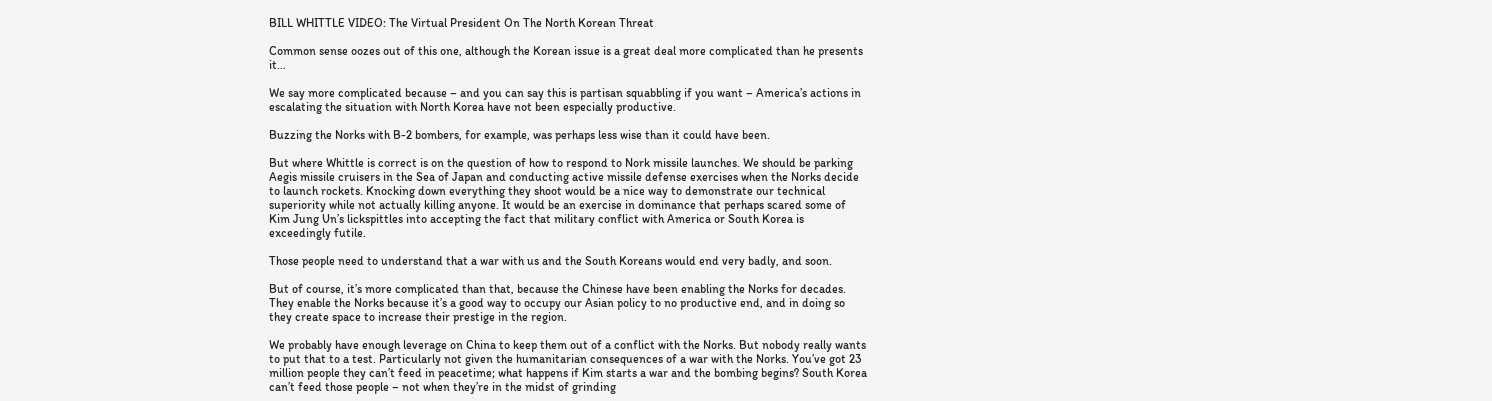BILL WHITTLE VIDEO: The Virtual President On The North Korean Threat

Common sense oozes out of this one, although the Korean issue is a great deal more complicated than he presents it…

We say more complicated because – and you can say this is partisan squabbling if you want – America’s actions in escalating the situation with North Korea have not been especially productive.

Buzzing the Norks with B-2 bombers, for example, was perhaps less wise than it could have been.

But where Whittle is correct is on the question of how to respond to Nork missile launches. We should be parking Aegis missile cruisers in the Sea of Japan and conducting active missile defense exercises when the Norks decide to launch rockets. Knocking down everything they shoot would be a nice way to demonstrate our technical superiority while not actually killing anyone. It would be an exercise in dominance that perhaps scared some of Kim Jung Un’s lickspittles into accepting the fact that military conflict with America or South Korea is exceedingly futile.

Those people need to understand that a war with us and the South Koreans would end very badly, and soon.

But of course, it’s more complicated than that, because the Chinese have been enabling the Norks for decades. They enable the Norks because it’s a good way to occupy our Asian policy to no productive end, and in doing so they create space to increase their prestige in the region.

We probably have enough leverage on China to keep them out of a conflict with the Norks. But nobody really wants to put that to a test. Particularly not given the humanitarian consequences of a war with the Norks. You’ve got 23 million people they can’t feed in peacetime; what happens if Kim starts a war and the bombing begins? South Korea can’t feed those people – not when they’re in the midst of grinding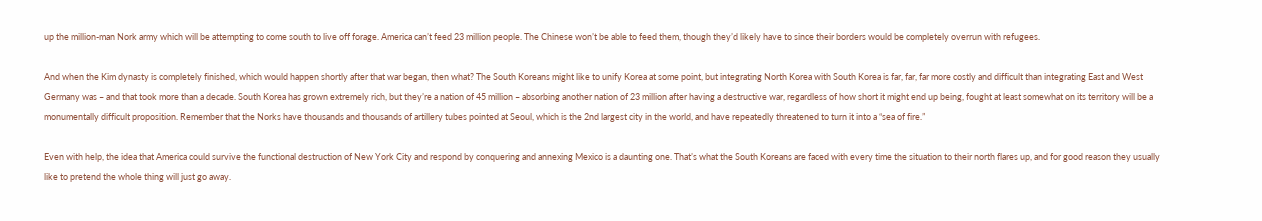up the million-man Nork army which will be attempting to come south to live off forage. America can’t feed 23 million people. The Chinese won’t be able to feed them, though they’d likely have to since their borders would be completely overrun with refugees.

And when the Kim dynasty is completely finished, which would happen shortly after that war began, then what? The South Koreans might like to unify Korea at some point, but integrating North Korea with South Korea is far, far, far more costly and difficult than integrating East and West Germany was – and that took more than a decade. South Korea has grown extremely rich, but they’re a nation of 45 million – absorbing another nation of 23 million after having a destructive war, regardless of how short it might end up being, fought at least somewhat on its territory will be a monumentally difficult proposition. Remember that the Norks have thousands and thousands of artillery tubes pointed at Seoul, which is the 2nd largest city in the world, and have repeatedly threatened to turn it into a “sea of fire.”

Even with help, the idea that America could survive the functional destruction of New York City and respond by conquering and annexing Mexico is a daunting one. That’s what the South Koreans are faced with every time the situation to their north flares up, and for good reason they usually like to pretend the whole thing will just go away.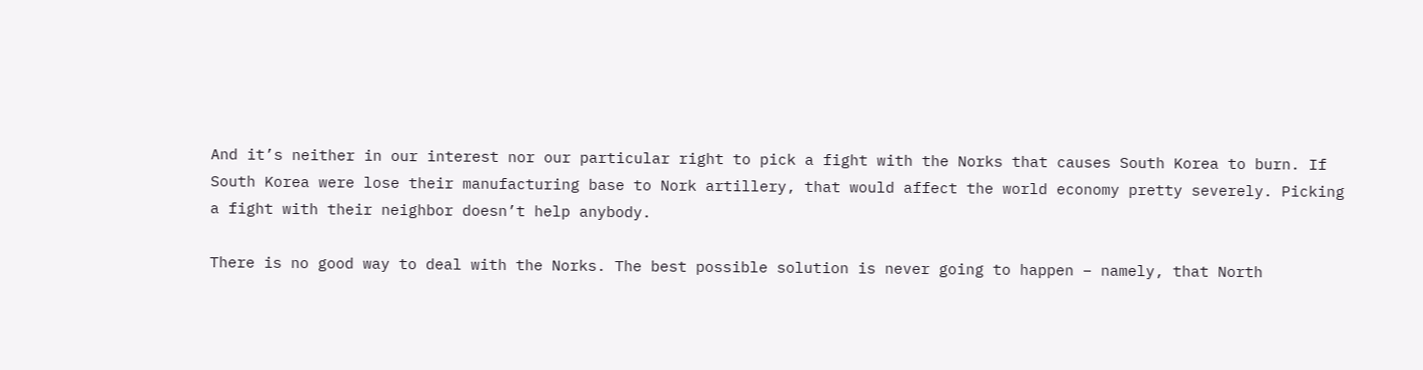And it’s neither in our interest nor our particular right to pick a fight with the Norks that causes South Korea to burn. If South Korea were lose their manufacturing base to Nork artillery, that would affect the world economy pretty severely. Picking a fight with their neighbor doesn’t help anybody.

There is no good way to deal with the Norks. The best possible solution is never going to happen – namely, that North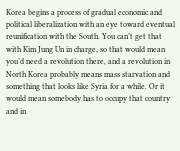Korea begins a process of gradual economic and political liberalization with an eye toward eventual reunification with the South. You can’t get that with Kim Jung Un in charge, so that would mean you’d need a revolution there, and a revolution in North Korea probably means mass starvation and something that looks like Syria for a while. Or it would mean somebody has to occupy that country and in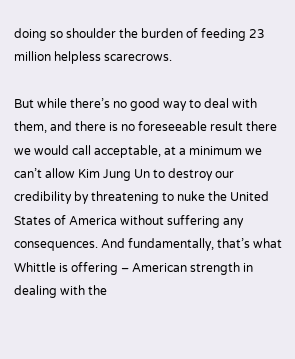doing so shoulder the burden of feeding 23 million helpless scarecrows.

But while there’s no good way to deal with them, and there is no foreseeable result there we would call acceptable, at a minimum we can’t allow Kim Jung Un to destroy our credibility by threatening to nuke the United States of America without suffering any consequences. And fundamentally, that’s what Whittle is offering – American strength in dealing with the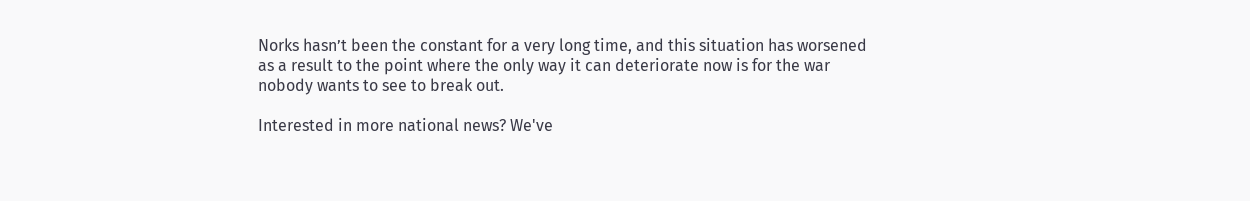Norks hasn’t been the constant for a very long time, and this situation has worsened as a result to the point where the only way it can deteriorate now is for the war nobody wants to see to break out.

Interested in more national news? We've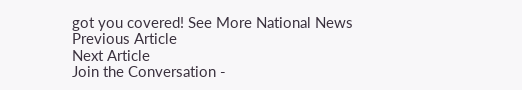got you covered! See More National News
Previous Article
Next Article
Join the Conversation -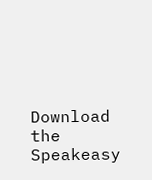Download the Speakeasy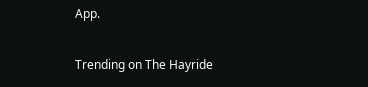App.

Trending on The Hayride